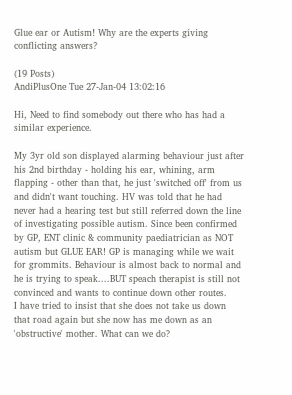Glue ear or Autism! Why are the experts giving conflicting answers?

(19 Posts)
AndiPlusOne Tue 27-Jan-04 13:02:16

Hi, Need to find somebody out there who has had a similar experience.

My 3yr old son displayed alarming behaviour just after his 2nd birthday - holding his ear, whining, arm flapping - other than that, he just 'switched off' from us and didn't want touching. HV was told that he had never had a hearing test but still referred down the line of investigating possible autism. Since been confirmed by GP, ENT clinic & community paediatrician as NOT autism but GLUE EAR! GP is managing while we wait for grommits. Behaviour is almost back to normal and he is trying to speak....BUT speach therapist is still not convinced and wants to continue down other routes.
I have tried to insist that she does not take us down that road again but she now has me down as an 'obstructive' mother. What can we do?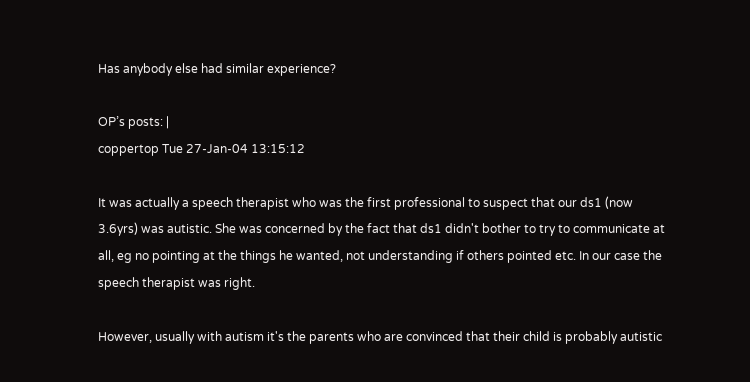Has anybody else had similar experience?

OP’s posts: |
coppertop Tue 27-Jan-04 13:15:12

It was actually a speech therapist who was the first professional to suspect that our ds1 (now 3.6yrs) was autistic. She was concerned by the fact that ds1 didn't bother to try to communicate at all, eg no pointing at the things he wanted, not understanding if others pointed etc. In our case the speech therapist was right.

However, usually with autism it's the parents who are convinced that their child is probably autistic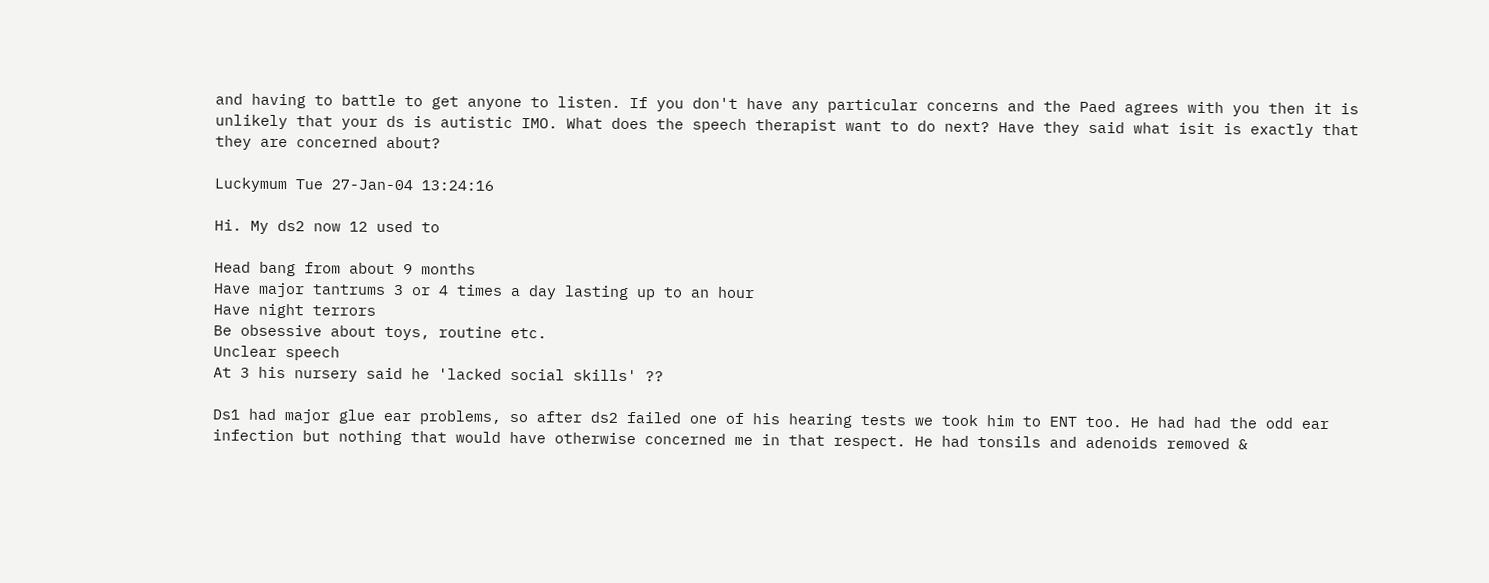and having to battle to get anyone to listen. If you don't have any particular concerns and the Paed agrees with you then it is unlikely that your ds is autistic IMO. What does the speech therapist want to do next? Have they said what isit is exactly that they are concerned about?

Luckymum Tue 27-Jan-04 13:24:16

Hi. My ds2 now 12 used to

Head bang from about 9 months
Have major tantrums 3 or 4 times a day lasting up to an hour
Have night terrors
Be obsessive about toys, routine etc.
Unclear speech
At 3 his nursery said he 'lacked social skills' ??

Ds1 had major glue ear problems, so after ds2 failed one of his hearing tests we took him to ENT too. He had had the odd ear infection but nothing that would have otherwise concerned me in that respect. He had tonsils and adenoids removed &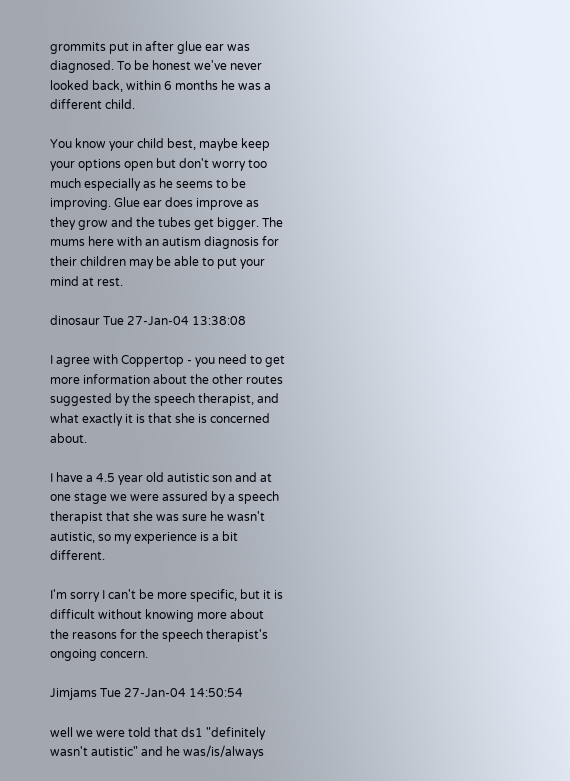grommits put in after glue ear was diagnosed. To be honest we've never looked back, within 6 months he was a different child.

You know your child best, maybe keep your options open but don't worry too much especially as he seems to be improving. Glue ear does improve as they grow and the tubes get bigger. The mums here with an autism diagnosis for their children may be able to put your mind at rest.

dinosaur Tue 27-Jan-04 13:38:08

I agree with Coppertop - you need to get more information about the other routes suggested by the speech therapist, and what exactly it is that she is concerned about.

I have a 4.5 year old autistic son and at one stage we were assured by a speech therapist that she was sure he wasn't autistic, so my experience is a bit different.

I'm sorry I can't be more specific, but it is difficult without knowing more about the reasons for the speech therapist's ongoing concern.

Jimjams Tue 27-Jan-04 14:50:54

well we were told that ds1 "definitely wasn't autistic" and he was/is/always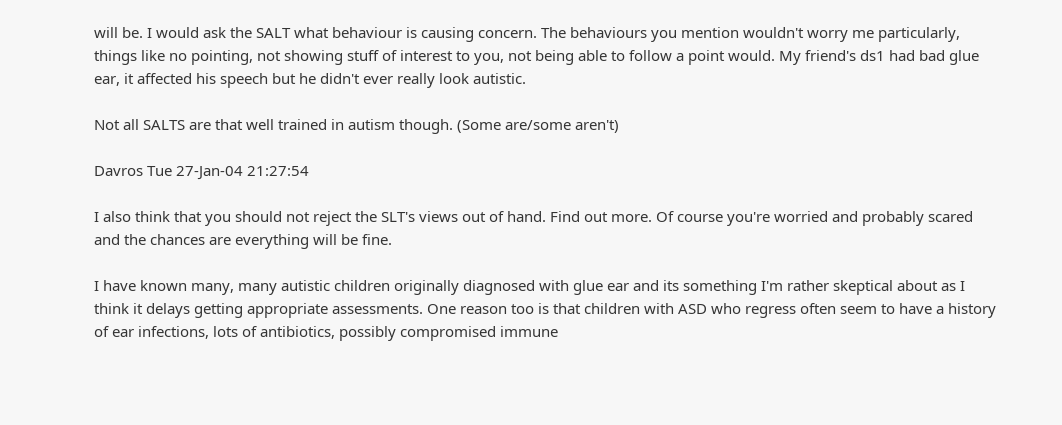will be. I would ask the SALT what behaviour is causing concern. The behaviours you mention wouldn't worry me particularly, things like no pointing, not showing stuff of interest to you, not being able to follow a point would. My friend's ds1 had bad glue ear, it affected his speech but he didn't ever really look autistic.

Not all SALTS are that well trained in autism though. (Some are/some aren't)

Davros Tue 27-Jan-04 21:27:54

I also think that you should not reject the SLT's views out of hand. Find out more. Of course you're worried and probably scared and the chances are everything will be fine.

I have known many, many autistic children originally diagnosed with glue ear and its something I'm rather skeptical about as I think it delays getting appropriate assessments. One reason too is that children with ASD who regress often seem to have a history of ear infections, lots of antibiotics, possibly compromised immune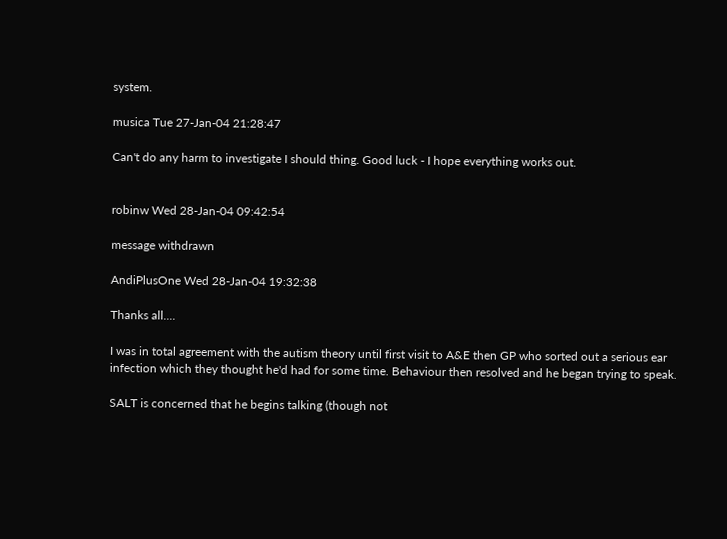system.

musica Tue 27-Jan-04 21:28:47

Can't do any harm to investigate I should thing. Good luck - I hope everything works out.


robinw Wed 28-Jan-04 09:42:54

message withdrawn

AndiPlusOne Wed 28-Jan-04 19:32:38

Thanks all....

I was in total agreement with the autism theory until first visit to A&E then GP who sorted out a serious ear infection which they thought he'd had for some time. Behaviour then resolved and he began trying to speak.

SALT is concerned that he begins talking (though not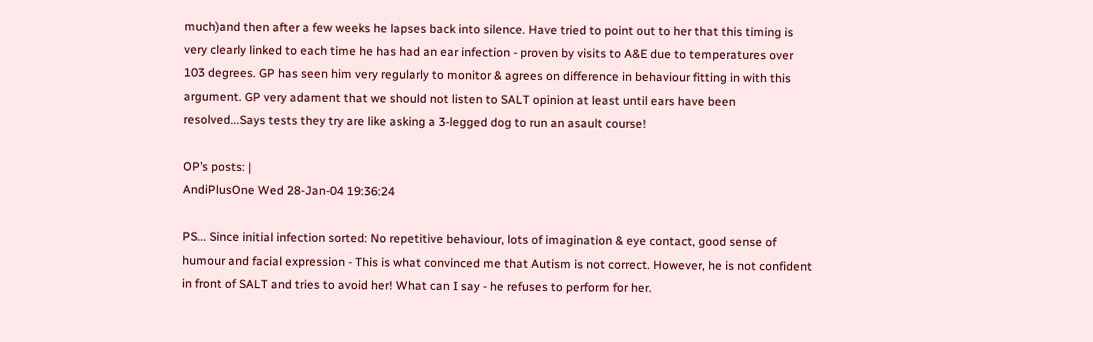much)and then after a few weeks he lapses back into silence. Have tried to point out to her that this timing is very clearly linked to each time he has had an ear infection - proven by visits to A&E due to temperatures over 103 degrees. GP has seen him very regularly to monitor & agrees on difference in behaviour fitting in with this argument. GP very adament that we should not listen to SALT opinion at least until ears have been resolved...Says tests they try are like asking a 3-legged dog to run an asault course!

OP’s posts: |
AndiPlusOne Wed 28-Jan-04 19:36:24

PS... Since initial infection sorted: No repetitive behaviour, lots of imagination & eye contact, good sense of humour and facial expression - This is what convinced me that Autism is not correct. However, he is not confident in front of SALT and tries to avoid her! What can I say - he refuses to perform for her.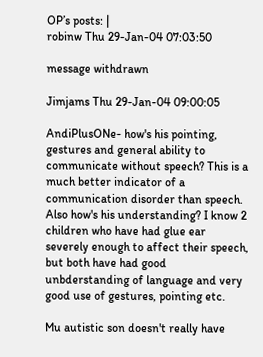OP’s posts: |
robinw Thu 29-Jan-04 07:03:50

message withdrawn

Jimjams Thu 29-Jan-04 09:00:05

AndiPlusONe- how's his pointing, gestures and general ability to communicate without speech? This is a much better indicator of a communication disorder than speech. Also how's his understanding? I know 2 children who have had glue ear severely enough to affect their speech, but both have had good unbderstanding of language and very good use of gestures, pointing etc.

Mu autistic son doesn't really have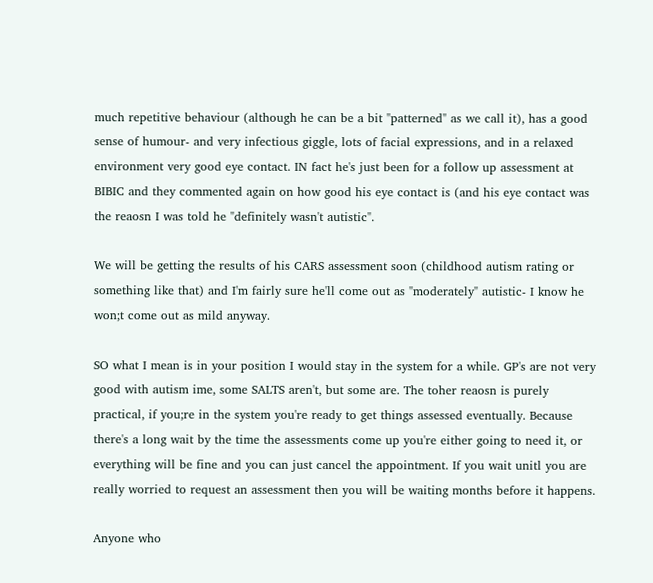much repetitive behaviour (although he can be a bit "patterned" as we call it), has a good sense of humour- and very infectious giggle, lots of facial expressions, and in a relaxed environment very good eye contact. IN fact he's just been for a follow up assessment at BIBIC and they commented again on how good his eye contact is (and his eye contact was the reaosn I was told he "definitely wasn't autistic".

We will be getting the results of his CARS assessment soon (childhood autism rating or something like that) and I'm fairly sure he'll come out as "moderately" autistic- I know he won;t come out as mild anyway.

SO what I mean is in your position I would stay in the system for a while. GP's are not very good with autism ime, some SALTS aren't, but some are. The toher reaosn is purely practical, if you;re in the system you're ready to get things assessed eventually. Because there's a long wait by the time the assessments come up you're either going to need it, or everything will be fine and you can just cancel the appointment. If you wait unitl you are really worried to request an assessment then you will be waiting months before it happens.

Anyone who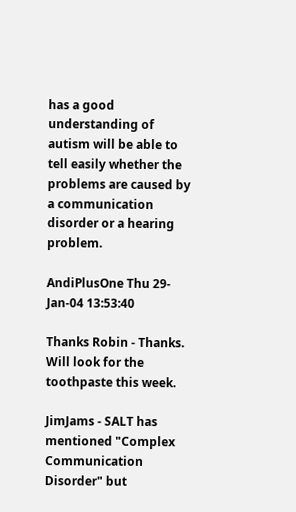has a good understanding of autism will be able to tell easily whether the problems are caused by a communication disorder or a hearing problem.

AndiPlusOne Thu 29-Jan-04 13:53:40

Thanks Robin - Thanks. Will look for the toothpaste this week.

JimJams - SALT has mentioned "Complex Communication Disorder" but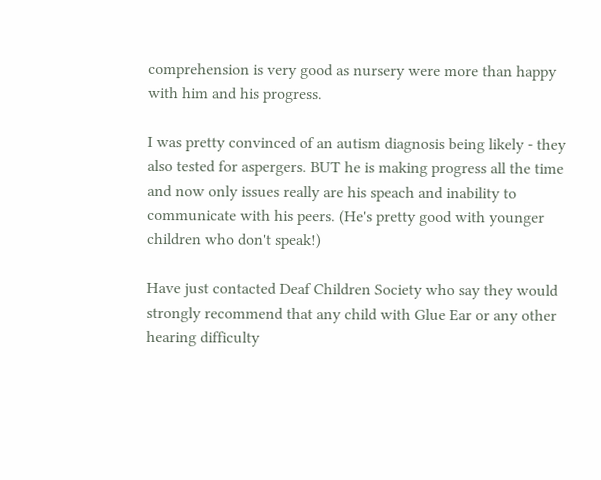comprehension is very good as nursery were more than happy with him and his progress.

I was pretty convinced of an autism diagnosis being likely - they also tested for aspergers. BUT he is making progress all the time and now only issues really are his speach and inability to communicate with his peers. (He's pretty good with younger children who don't speak!)

Have just contacted Deaf Children Society who say they would strongly recommend that any child with Glue Ear or any other hearing difficulty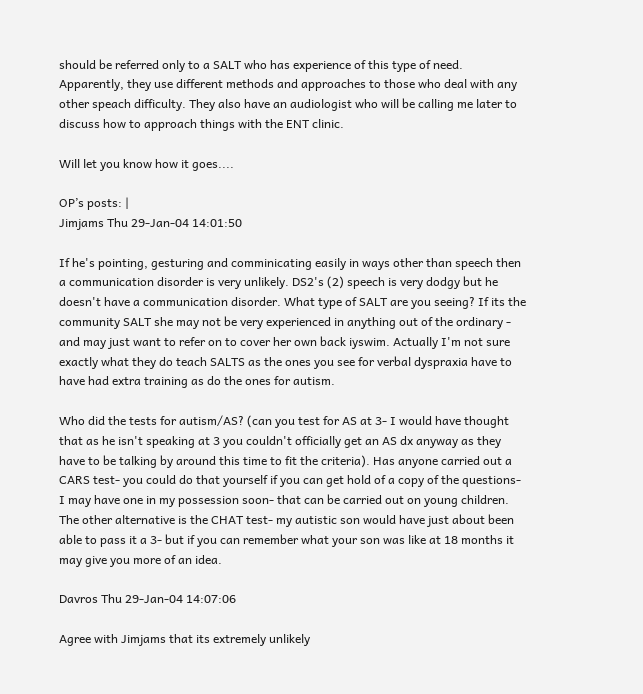should be referred only to a SALT who has experience of this type of need. Apparently, they use different methods and approaches to those who deal with any other speach difficulty. They also have an audiologist who will be calling me later to discuss how to approach things with the ENT clinic.

Will let you know how it goes....

OP’s posts: |
Jimjams Thu 29-Jan-04 14:01:50

If he's pointing, gesturing and comminicating easily in ways other than speech then a communication disorder is very unlikely. DS2's (2) speech is very dodgy but he doesn't have a communication disorder. What type of SALT are you seeing? If its the community SALT she may not be very experienced in anything out of the ordinary - and may just want to refer on to cover her own back iyswim. Actually I'm not sure exactly what they do teach SALTS as the ones you see for verbal dyspraxia have to have had extra training as do the ones for autism.

Who did the tests for autism/AS? (can you test for AS at 3- I would have thought that as he isn't speaking at 3 you couldn't officially get an AS dx anyway as they have to be talking by around this time to fit the criteria). Has anyone carried out a CARS test- you could do that yourself if you can get hold of a copy of the questions- I may have one in my possession soon- that can be carried out on young children. The other alternative is the CHAT test- my autistic son would have just about been able to pass it a 3- but if you can remember what your son was like at 18 months it may give you more of an idea.

Davros Thu 29-Jan-04 14:07:06

Agree with Jimjams that its extremely unlikely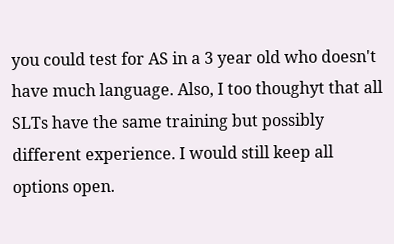you could test for AS in a 3 year old who doesn't have much language. Also, I too thoughyt that all SLTs have the same training but possibly different experience. I would still keep all options open.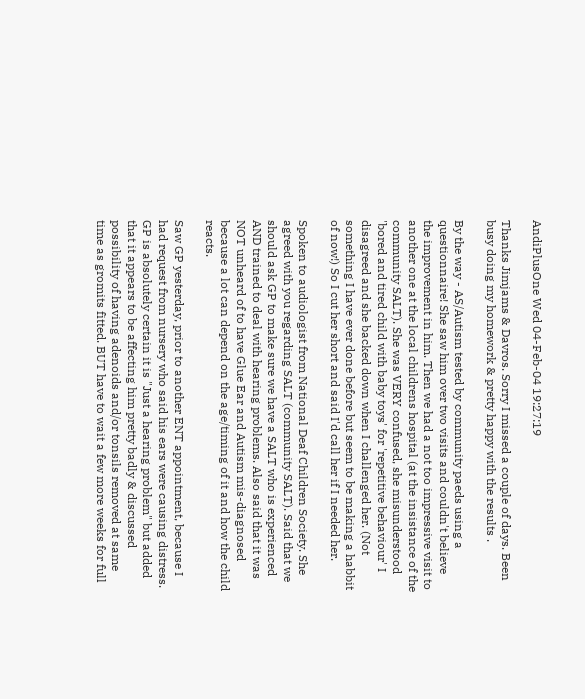AndiPlusOne Wed 04-Feb-04 19:27:19

Thanks Jimjams & Davros. Sorry I missed a couple of days. Been busy doing my homework & pretty happy with the results .

By the way - AS/Autism tested by community paeds using a questionnaire! She saw him over two visits and couldn't believe the improvement in him. Then we had a not too impressive visit to another one at the local childrens hospital (at the insistance of the community SALT). She was VERY confused, she misunderstood 'bored and tired child with baby toys' for 'repetitive behaviour' I disagreed and she backed down when I challenged her. (Not something I have ever done before but seem to be making a habbit of now!) So I cut her short and said I'd call her if I needed her.

Spoken to audiologist from National Deaf Children Society. She agreed with you regarding SALT (community SALT). Said that we should ask GP to make sure we have a SALT who is experienced AND trained to deal with hearing problems. Also said that it was NOT unheard of to have Glue Ear and Autism mis-diagnosed because a lot can depend on the age/timing of it and how the child reacts.

Saw GP yesterday, prior to another ENT appointment, because I had request from nursery who said his ears were causing distress. GP is absolutely certain it is "Just a hearing problem" but added that it appears to be affecting him pretty badly & discussed possibility of having adenoids and/or tonsils removed at same time as gromits fitted. BUT have to wait a few more weeks for full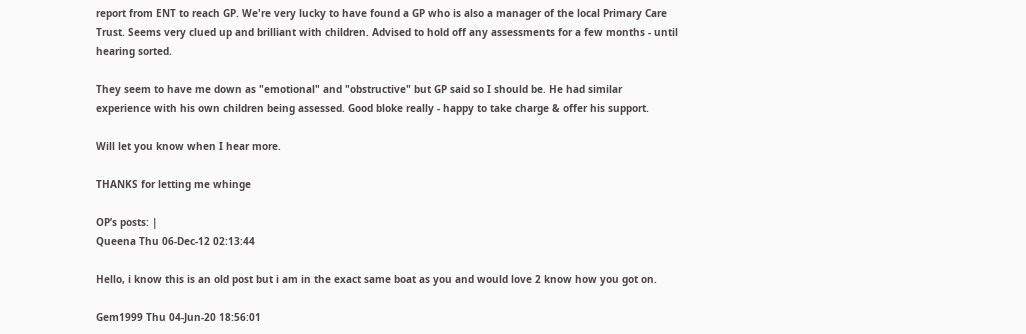report from ENT to reach GP. We're very lucky to have found a GP who is also a manager of the local Primary Care Trust. Seems very clued up and brilliant with children. Advised to hold off any assessments for a few months - until hearing sorted.

They seem to have me down as "emotional" and "obstructive" but GP said so I should be. He had similar experience with his own children being assessed. Good bloke really - happy to take charge & offer his support.

Will let you know when I hear more.

THANKS for letting me whinge

OP’s posts: |
Queena Thu 06-Dec-12 02:13:44

Hello, i know this is an old post but i am in the exact same boat as you and would love 2 know how you got on.

Gem1999 Thu 04-Jun-20 18:56:01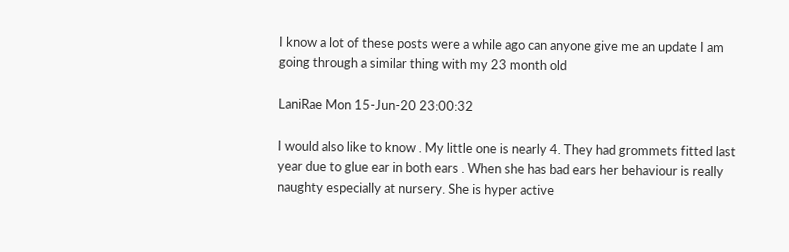I know a lot of these posts were a while ago can anyone give me an update I am going through a similar thing with my 23 month old

LaniRae Mon 15-Jun-20 23:00:32

I would also like to know . My little one is nearly 4. They had grommets fitted last year due to glue ear in both ears . When she has bad ears her behaviour is really naughty especially at nursery. She is hyper active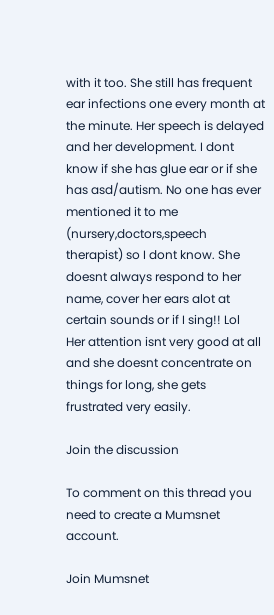with it too. She still has frequent ear infections one every month at the minute. Her speech is delayed and her development. I dont know if she has glue ear or if she has asd/autism. No one has ever mentioned it to me (nursery,doctors,speech therapist) so I dont know. She doesnt always respond to her name, cover her ears alot at certain sounds or if I sing!! Lol
Her attention isnt very good at all and she doesnt concentrate on things for long, she gets frustrated very easily.

Join the discussion

To comment on this thread you need to create a Mumsnet account.

Join Mumsnet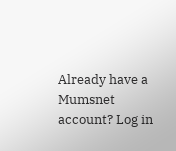Already have a Mumsnet account? Log in